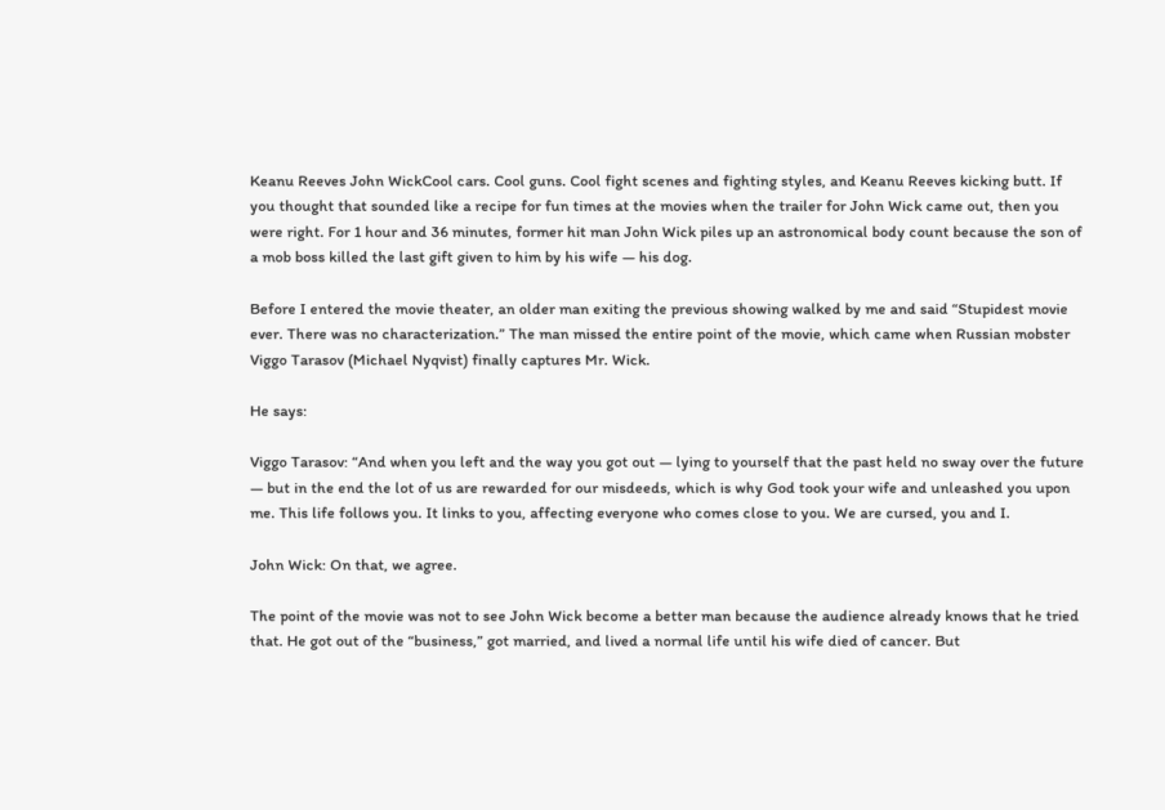Keanu Reeves John WickCool cars. Cool guns. Cool fight scenes and fighting styles, and Keanu Reeves kicking butt. If you thought that sounded like a recipe for fun times at the movies when the trailer for John Wick came out, then you were right. For 1 hour and 36 minutes, former hit man John Wick piles up an astronomical body count because the son of a mob boss killed the last gift given to him by his wife — his dog.

Before I entered the movie theater, an older man exiting the previous showing walked by me and said “Stupidest movie ever. There was no characterization.” The man missed the entire point of the movie, which came when Russian mobster Viggo Tarasov (Michael Nyqvist) finally captures Mr. Wick.

He says:

Viggo Tarasov: “And when you left and the way you got out — lying to yourself that the past held no sway over the future — but in the end the lot of us are rewarded for our misdeeds, which is why God took your wife and unleashed you upon me. This life follows you. It links to you, affecting everyone who comes close to you. We are cursed, you and I.

John Wick: On that, we agree.

The point of the movie was not to see John Wick become a better man because the audience already knows that he tried that. He got out of the “business,” got married, and lived a normal life until his wife died of cancer. But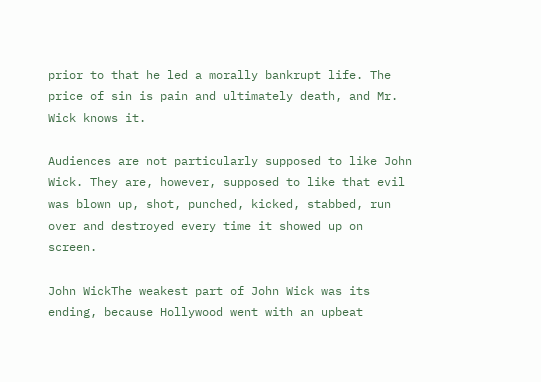prior to that he led a morally bankrupt life. The price of sin is pain and ultimately death, and Mr. Wick knows it.

Audiences are not particularly supposed to like John Wick. They are, however, supposed to like that evil was blown up, shot, punched, kicked, stabbed, run over and destroyed every time it showed up on screen.

John WickThe weakest part of John Wick was its ending, because Hollywood went with an upbeat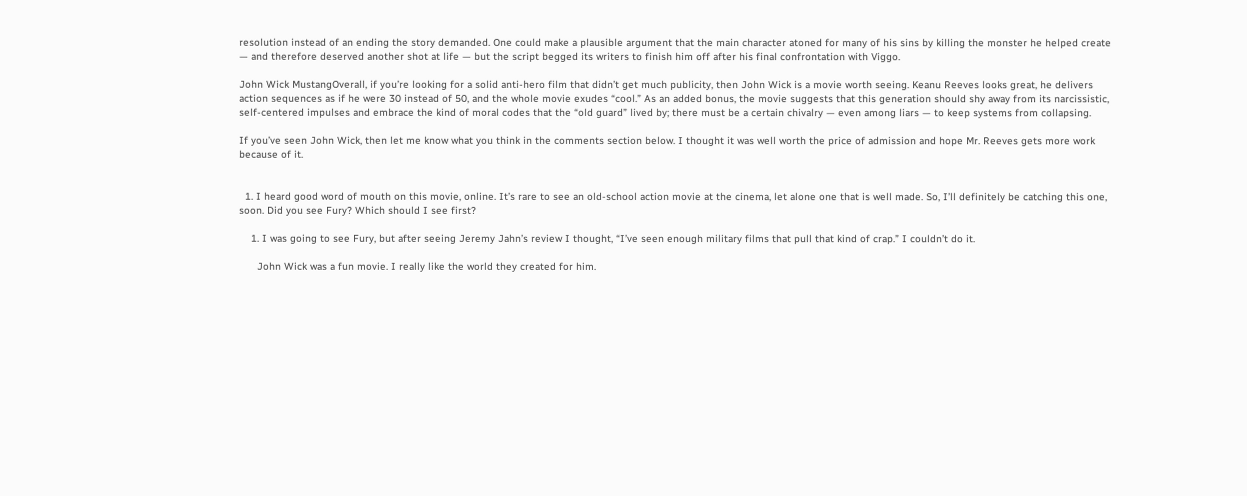resolution instead of an ending the story demanded. One could make a plausible argument that the main character atoned for many of his sins by killing the monster he helped create — and therefore deserved another shot at life — but the script begged its writers to finish him off after his final confrontation with Viggo.

John Wick MustangOverall, if you’re looking for a solid anti-hero film that didn’t get much publicity, then John Wick is a movie worth seeing. Keanu Reeves looks great, he delivers action sequences as if he were 30 instead of 50, and the whole movie exudes “cool.” As an added bonus, the movie suggests that this generation should shy away from its narcissistic, self-centered impulses and embrace the kind of moral codes that the “old guard” lived by; there must be a certain chivalry — even among liars — to keep systems from collapsing.

If you’ve seen John Wick, then let me know what you think in the comments section below. I thought it was well worth the price of admission and hope Mr. Reeves gets more work because of it.


  1. I heard good word of mouth on this movie, online. It’s rare to see an old-school action movie at the cinema, let alone one that is well made. So, I’ll definitely be catching this one, soon. Did you see Fury? Which should I see first?

    1. I was going to see Fury, but after seeing Jeremy Jahn’s review I thought, “I’ve seen enough military films that pull that kind of crap.” I couldn’t do it.

      John Wick was a fun movie. I really like the world they created for him.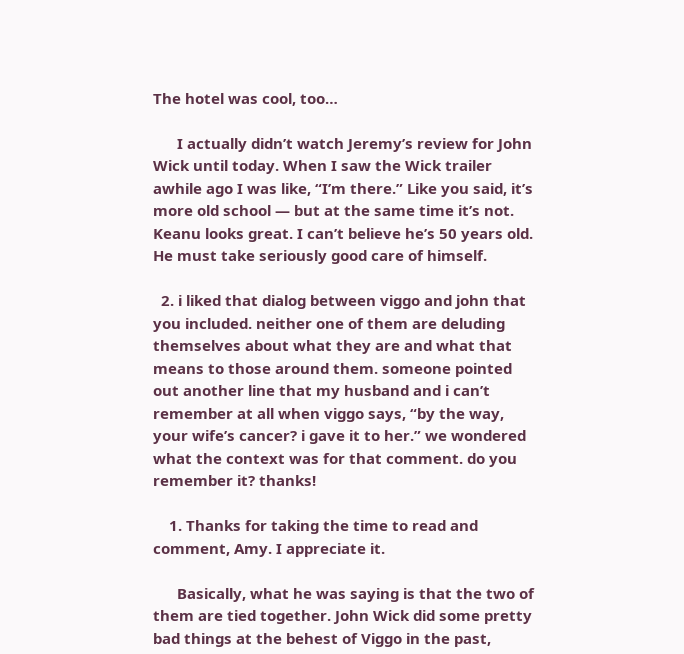The hotel was cool, too…

      I actually didn’t watch Jeremy’s review for John Wick until today. When I saw the Wick trailer awhile ago I was like, “I’m there.” Like you said, it’s more old school — but at the same time it’s not. Keanu looks great. I can’t believe he’s 50 years old. He must take seriously good care of himself.

  2. i liked that dialog between viggo and john that you included. neither one of them are deluding themselves about what they are and what that means to those around them. someone pointed out another line that my husband and i can’t remember at all when viggo says, “by the way, your wife’s cancer? i gave it to her.” we wondered what the context was for that comment. do you remember it? thanks!

    1. Thanks for taking the time to read and comment, Amy. I appreciate it.

      Basically, what he was saying is that the two of them are tied together. John Wick did some pretty bad things at the behest of Viggo in the past,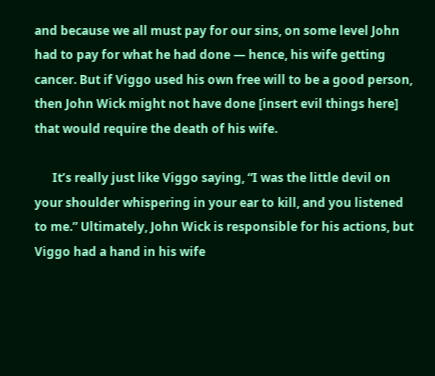and because we all must pay for our sins, on some level John had to pay for what he had done — hence, his wife getting cancer. But if Viggo used his own free will to be a good person, then John Wick might not have done [insert evil things here] that would require the death of his wife.

      It’s really just like Viggo saying, “I was the little devil on your shoulder whispering in your ear to kill, and you listened to me.” Ultimately, John Wick is responsible for his actions, but Viggo had a hand in his wife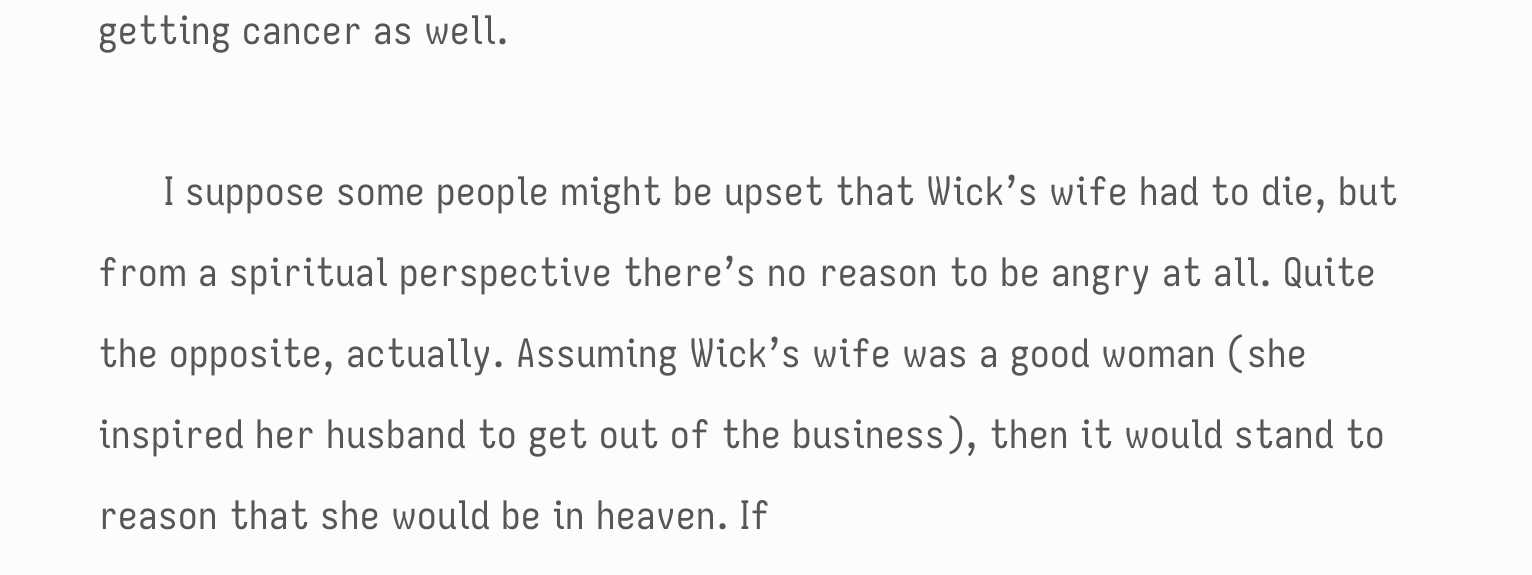getting cancer as well.

      I suppose some people might be upset that Wick’s wife had to die, but from a spiritual perspective there’s no reason to be angry at all. Quite the opposite, actually. Assuming Wick’s wife was a good woman (she inspired her husband to get out of the business), then it would stand to reason that she would be in heaven. If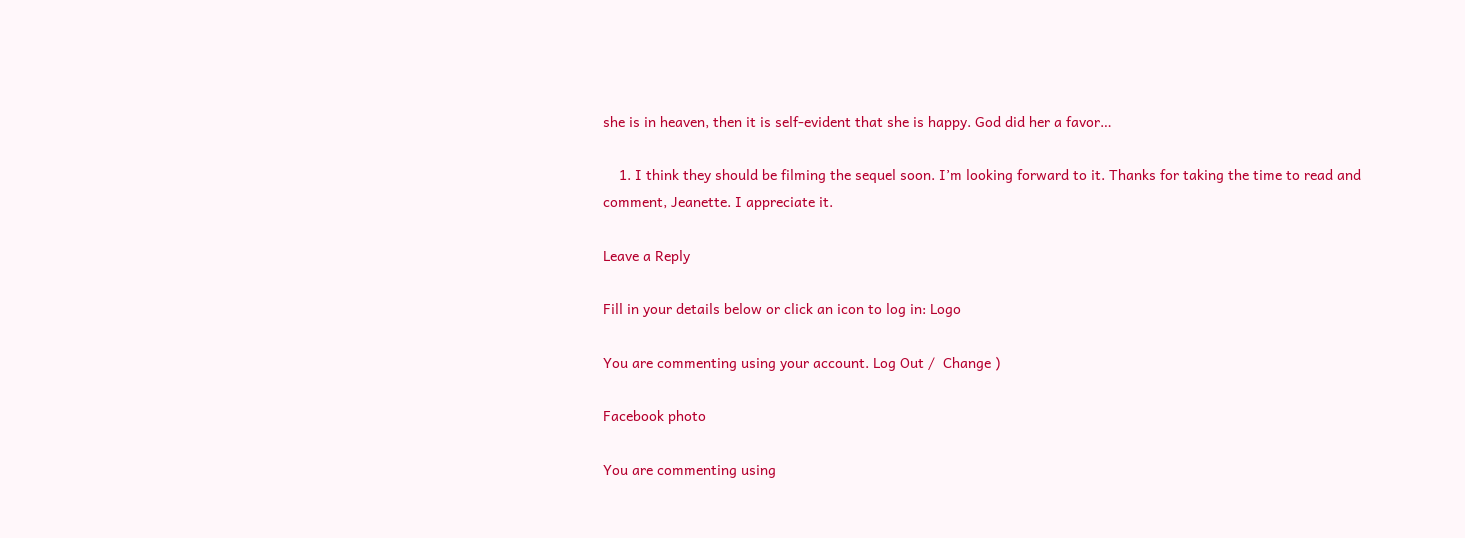she is in heaven, then it is self-evident that she is happy. God did her a favor…

    1. I think they should be filming the sequel soon. I’m looking forward to it. Thanks for taking the time to read and comment, Jeanette. I appreciate it.

Leave a Reply

Fill in your details below or click an icon to log in: Logo

You are commenting using your account. Log Out /  Change )

Facebook photo

You are commenting using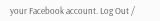your Facebook account. Log Out /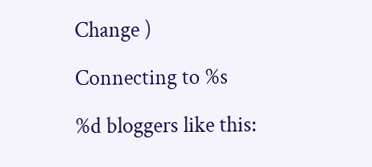Change )

Connecting to %s

%d bloggers like this: